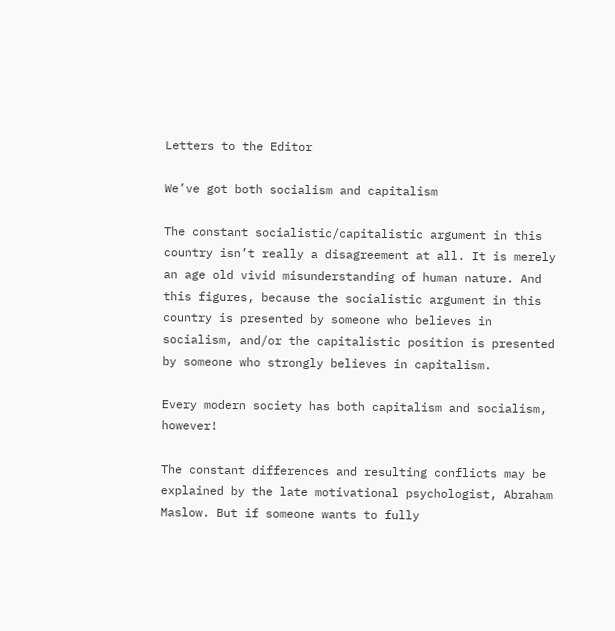Letters to the Editor

We’ve got both socialism and capitalism

The constant socialistic/capitalistic argument in this country isn’t really a disagreement at all. It is merely an age old vivid misunderstanding of human nature. And this figures, because the socialistic argument in this country is presented by someone who believes in socialism, and/or the capitalistic position is presented by someone who strongly believes in capitalism.

Every modern society has both capitalism and socialism, however!

The constant differences and resulting conflicts may be explained by the late motivational psychologist, Abraham Maslow. But if someone wants to fully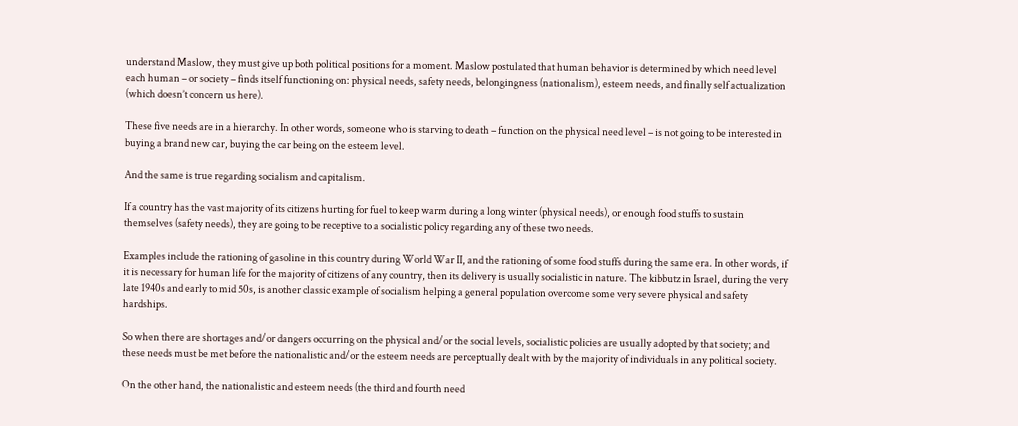understand Maslow, they must give up both political positions for a moment. Maslow postulated that human behavior is determined by which need level each human – or society – finds itself functioning on: physical needs, safety needs, belongingness (nationalism), esteem needs, and finally self actualization (which doesn’t concern us here).

These five needs are in a hierarchy. In other words, someone who is starving to death – function on the physical need level – is not going to be interested in buying a brand new car, buying the car being on the esteem level.

And the same is true regarding socialism and capitalism.

If a country has the vast majority of its citizens hurting for fuel to keep warm during a long winter (physical needs), or enough food stuffs to sustain themselves (safety needs), they are going to be receptive to a socialistic policy regarding any of these two needs.

Examples include the rationing of gasoline in this country during World War II, and the rationing of some food stuffs during the same era. In other words, if it is necessary for human life for the majority of citizens of any country, then its delivery is usually socialistic in nature. The kibbutz in Israel, during the very late 1940s and early to mid 50s, is another classic example of socialism helping a general population overcome some very severe physical and safety hardships.

So when there are shortages and/or dangers occurring on the physical and/or the social levels, socialistic policies are usually adopted by that society; and these needs must be met before the nationalistic and/or the esteem needs are perceptually dealt with by the majority of individuals in any political society.

On the other hand, the nationalistic and esteem needs (the third and fourth need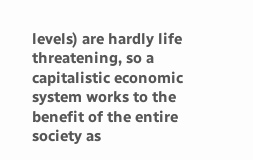levels) are hardly life threatening, so a capitalistic economic system works to the benefit of the entire society as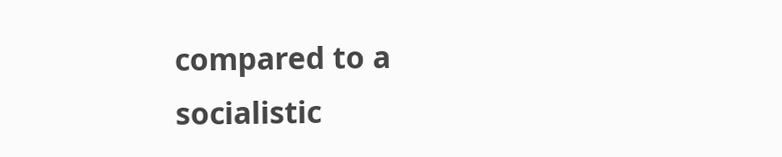compared to a socialistic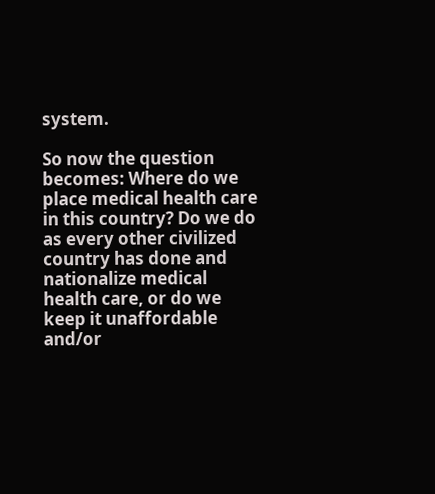system.

So now the question becomes: Where do we place medical health care in this country? Do we do as every other civilized country has done and nationalize medical health care, or do we keep it unaffordable and/or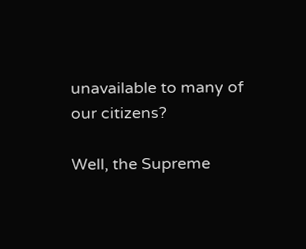unavailable to many of our citizens?

Well, the Supreme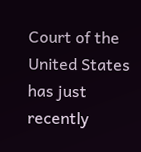Court of the United States has just recently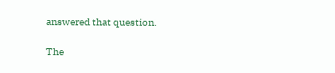answered that question.

The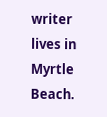writer lives in Myrtle Beach.